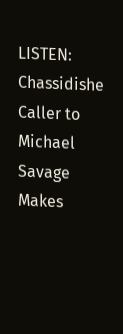LISTEN: Chassidishe Caller to Michael Savage Makes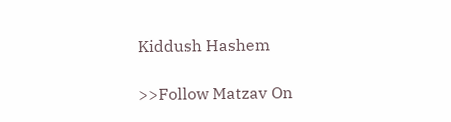Kiddush Hashem

>>Follow Matzav On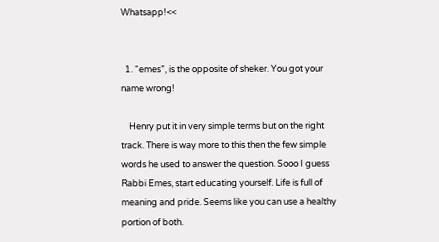Whatsapp!<<


  1. “emes”, is the opposite of sheker. You got your name wrong!

    Henry put it in very simple terms but on the right track. There is way more to this then the few simple words he used to answer the question. Sooo I guess Rabbi Emes, start educating yourself. Life is full of meaning and pride. Seems like you can use a healthy portion of both.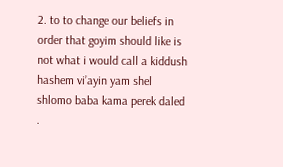2. to to change our beliefs in order that goyim should like is not what i would call a kiddush hashem vi’ayin yam shel shlomo baba kama perek daled .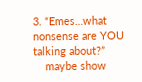3. “Emes…what nonsense are YOU talking about?”
    maybe show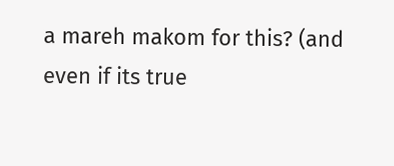a mareh makom for this? (and even if its true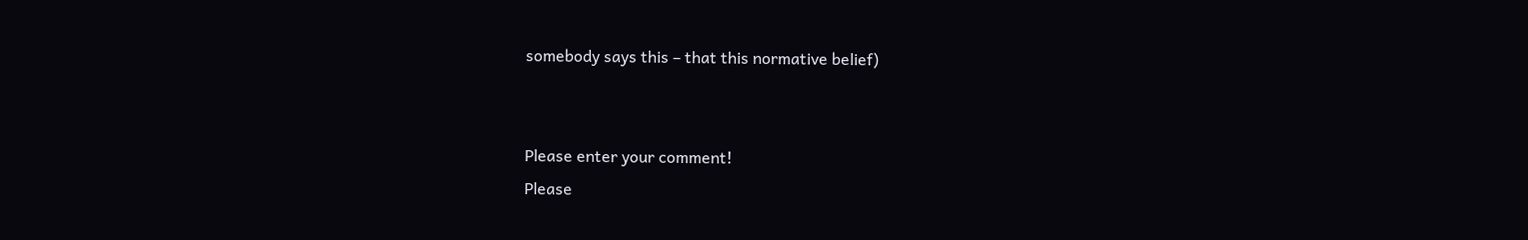somebody says this – that this normative belief)


Please enter your comment!
Please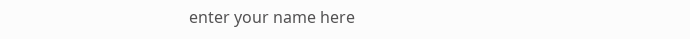enter your name here